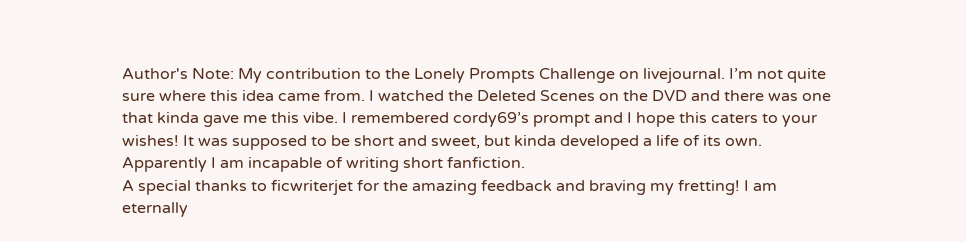Author's Note: My contribution to the Lonely Prompts Challenge on livejournal. I’m not quite sure where this idea came from. I watched the Deleted Scenes on the DVD and there was one that kinda gave me this vibe. I remembered cordy69’s prompt and I hope this caters to your wishes! It was supposed to be short and sweet, but kinda developed a life of its own. Apparently I am incapable of writing short fanfiction.
A special thanks to ficwriterjet for the amazing feedback and braving my fretting! I am eternally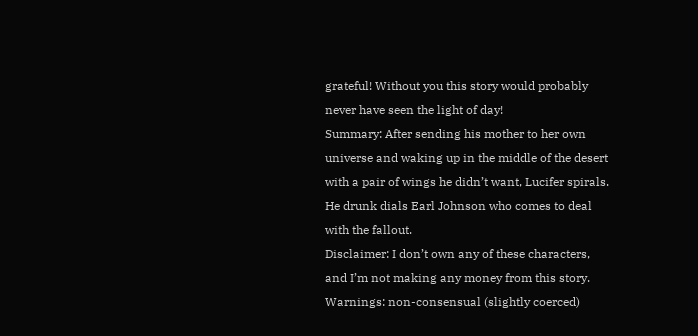grateful! Without you this story would probably never have seen the light of day!
Summary: After sending his mother to her own universe and waking up in the middle of the desert with a pair of wings he didn’t want, Lucifer spirals. He drunk dials Earl Johnson who comes to deal with the fallout.
Disclaimer: I don’t own any of these characters, and I’m not making any money from this story.
Warnings: non-consensual (slightly coerced)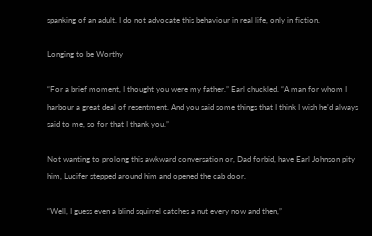spanking of an adult. I do not advocate this behaviour in real life, only in fiction.

Longing to be Worthy

“For a brief moment, I thought you were my father.” Earl chuckled. “A man for whom I harbour a great deal of resentment. And you said some things that I think I wish he’d always said to me, so for that I thank you.”

Not wanting to prolong this awkward conversation or, Dad forbid, have Earl Johnson pity him, Lucifer stepped around him and opened the cab door.

“Well, I guess even a blind squirrel catches a nut every now and then,”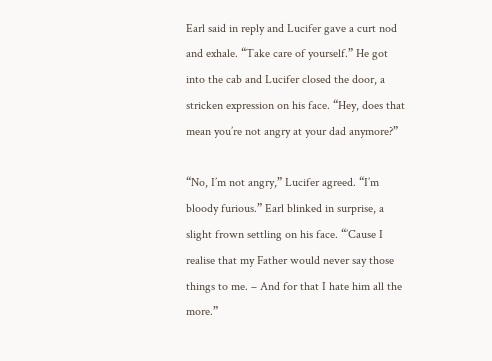Earl said in reply and Lucifer gave a curt nod and exhale. “Take care of yourself.” He got into the cab and Lucifer closed the door, a stricken expression on his face. “Hey, does that mean you’re not angry at your dad anymore?”

“No, I’m not angry,” Lucifer agreed. “I’m bloody furious.” Earl blinked in surprise, a slight frown settling on his face. “’Cause I realise that my Father would never say those things to me. – And for that I hate him all the more.”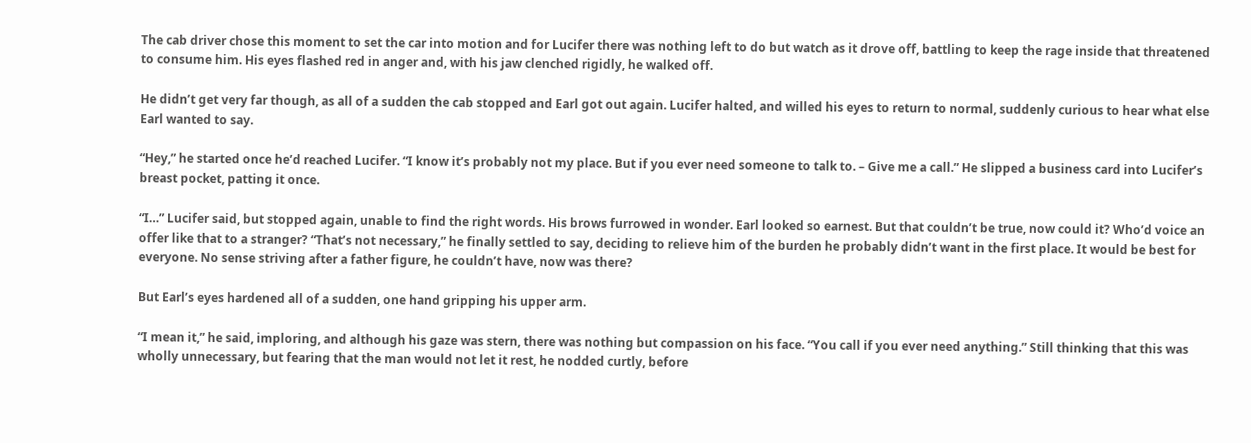The cab driver chose this moment to set the car into motion and for Lucifer there was nothing left to do but watch as it drove off, battling to keep the rage inside that threatened to consume him. His eyes flashed red in anger and, with his jaw clenched rigidly, he walked off.

He didn’t get very far though, as all of a sudden the cab stopped and Earl got out again. Lucifer halted, and willed his eyes to return to normal, suddenly curious to hear what else Earl wanted to say.

“Hey,” he started once he’d reached Lucifer. “I know it’s probably not my place. But if you ever need someone to talk to. – Give me a call.” He slipped a business card into Lucifer’s breast pocket, patting it once.

“I…” Lucifer said, but stopped again, unable to find the right words. His brows furrowed in wonder. Earl looked so earnest. But that couldn’t be true, now could it? Who’d voice an offer like that to a stranger? “That’s not necessary,” he finally settled to say, deciding to relieve him of the burden he probably didn’t want in the first place. It would be best for everyone. No sense striving after a father figure, he couldn’t have, now was there?

But Earl’s eyes hardened all of a sudden, one hand gripping his upper arm.

“I mean it,” he said, imploring, and although his gaze was stern, there was nothing but compassion on his face. “You call if you ever need anything.” Still thinking that this was wholly unnecessary, but fearing that the man would not let it rest, he nodded curtly, before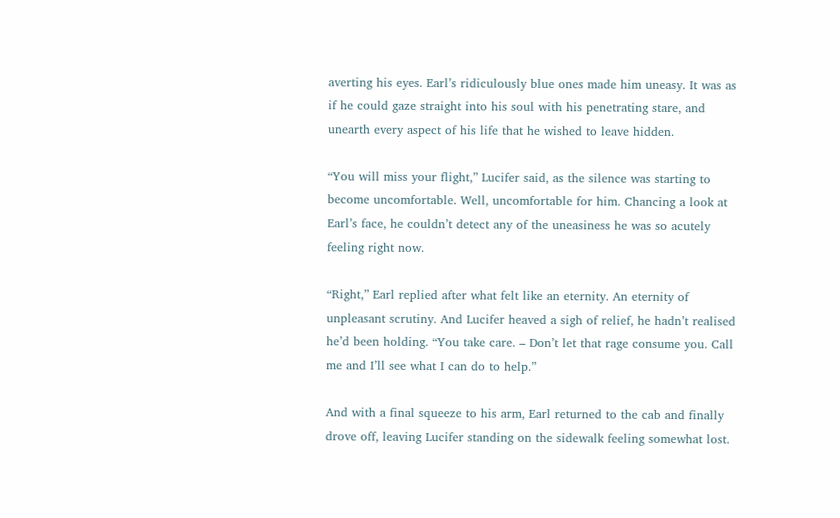averting his eyes. Earl’s ridiculously blue ones made him uneasy. It was as if he could gaze straight into his soul with his penetrating stare, and unearth every aspect of his life that he wished to leave hidden.

“You will miss your flight,” Lucifer said, as the silence was starting to become uncomfortable. Well, uncomfortable for him. Chancing a look at Earl’s face, he couldn’t detect any of the uneasiness he was so acutely feeling right now.

“Right,” Earl replied after what felt like an eternity. An eternity of unpleasant scrutiny. And Lucifer heaved a sigh of relief, he hadn’t realised he’d been holding. “You take care. – Don’t let that rage consume you. Call me and I’ll see what I can do to help.”

And with a final squeeze to his arm, Earl returned to the cab and finally drove off, leaving Lucifer standing on the sidewalk feeling somewhat lost.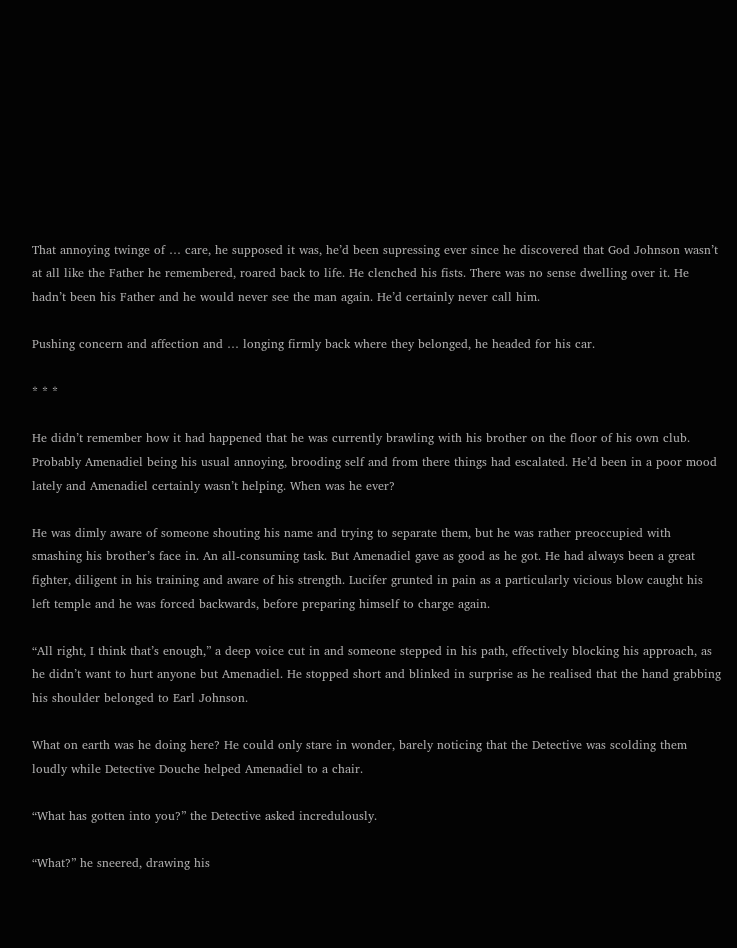That annoying twinge of … care, he supposed it was, he’d been supressing ever since he discovered that God Johnson wasn’t at all like the Father he remembered, roared back to life. He clenched his fists. There was no sense dwelling over it. He hadn’t been his Father and he would never see the man again. He’d certainly never call him.

Pushing concern and affection and … longing firmly back where they belonged, he headed for his car.

* * *

He didn’t remember how it had happened that he was currently brawling with his brother on the floor of his own club. Probably Amenadiel being his usual annoying, brooding self and from there things had escalated. He’d been in a poor mood lately and Amenadiel certainly wasn’t helping. When was he ever?

He was dimly aware of someone shouting his name and trying to separate them, but he was rather preoccupied with smashing his brother’s face in. An all-consuming task. But Amenadiel gave as good as he got. He had always been a great fighter, diligent in his training and aware of his strength. Lucifer grunted in pain as a particularly vicious blow caught his left temple and he was forced backwards, before preparing himself to charge again.

“All right, I think that’s enough,” a deep voice cut in and someone stepped in his path, effectively blocking his approach, as he didn’t want to hurt anyone but Amenadiel. He stopped short and blinked in surprise as he realised that the hand grabbing his shoulder belonged to Earl Johnson.

What on earth was he doing here? He could only stare in wonder, barely noticing that the Detective was scolding them loudly while Detective Douche helped Amenadiel to a chair.

“What has gotten into you?” the Detective asked incredulously.

“What?” he sneered, drawing his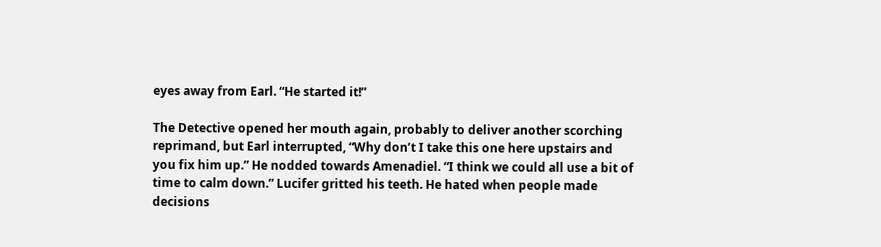eyes away from Earl. “He started it!”

The Detective opened her mouth again, probably to deliver another scorching reprimand, but Earl interrupted, “Why don’t I take this one here upstairs and you fix him up.” He nodded towards Amenadiel. “I think we could all use a bit of time to calm down.” Lucifer gritted his teeth. He hated when people made decisions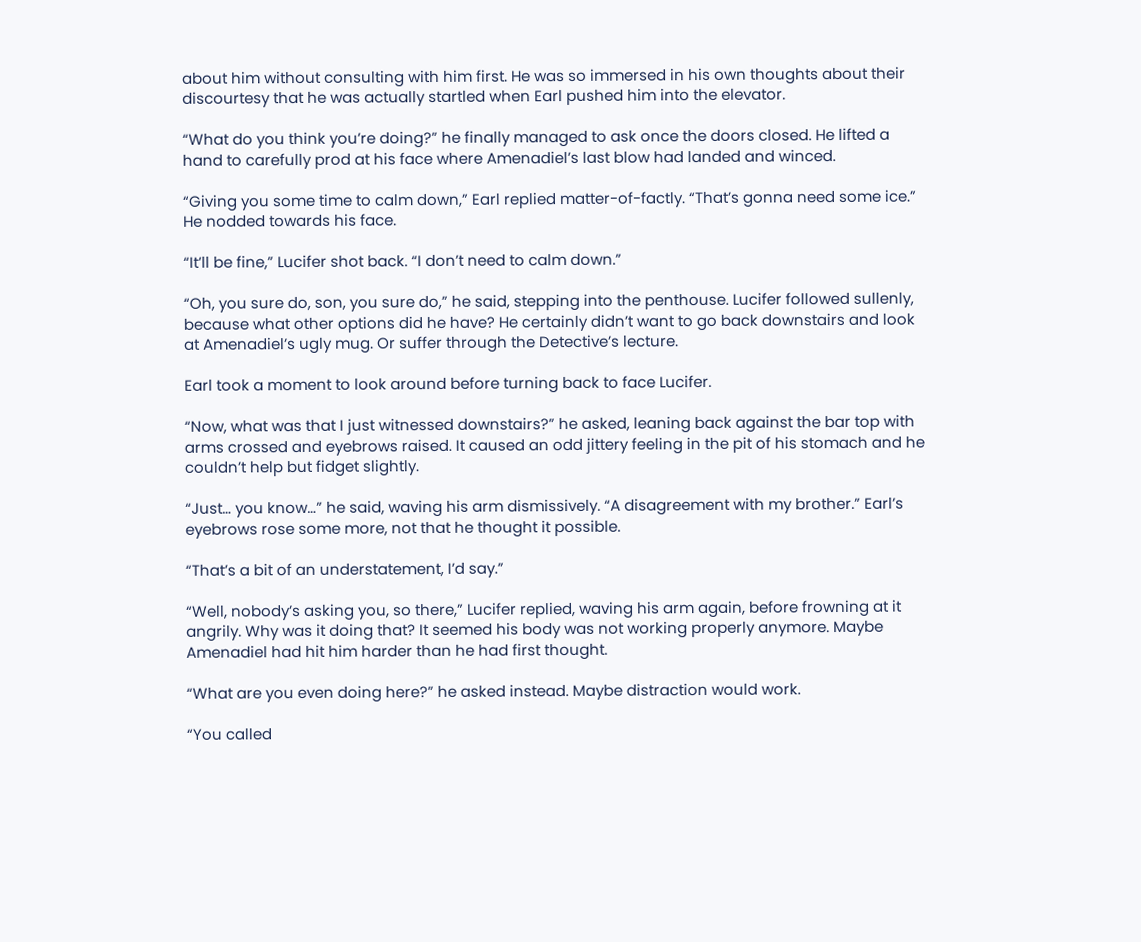about him without consulting with him first. He was so immersed in his own thoughts about their discourtesy that he was actually startled when Earl pushed him into the elevator.

“What do you think you’re doing?” he finally managed to ask once the doors closed. He lifted a hand to carefully prod at his face where Amenadiel’s last blow had landed and winced.

“Giving you some time to calm down,” Earl replied matter-of-factly. “That’s gonna need some ice.” He nodded towards his face.

“It’ll be fine,” Lucifer shot back. “I don’t need to calm down.”

“Oh, you sure do, son, you sure do,” he said, stepping into the penthouse. Lucifer followed sullenly, because what other options did he have? He certainly didn’t want to go back downstairs and look at Amenadiel’s ugly mug. Or suffer through the Detective’s lecture.

Earl took a moment to look around before turning back to face Lucifer.

“Now, what was that I just witnessed downstairs?” he asked, leaning back against the bar top with arms crossed and eyebrows raised. It caused an odd jittery feeling in the pit of his stomach and he couldn’t help but fidget slightly.

“Just… you know…” he said, waving his arm dismissively. “A disagreement with my brother.” Earl’s eyebrows rose some more, not that he thought it possible.

“That’s a bit of an understatement, I’d say.”

“Well, nobody’s asking you, so there,” Lucifer replied, waving his arm again, before frowning at it angrily. Why was it doing that? It seemed his body was not working properly anymore. Maybe Amenadiel had hit him harder than he had first thought.

“What are you even doing here?” he asked instead. Maybe distraction would work.

“You called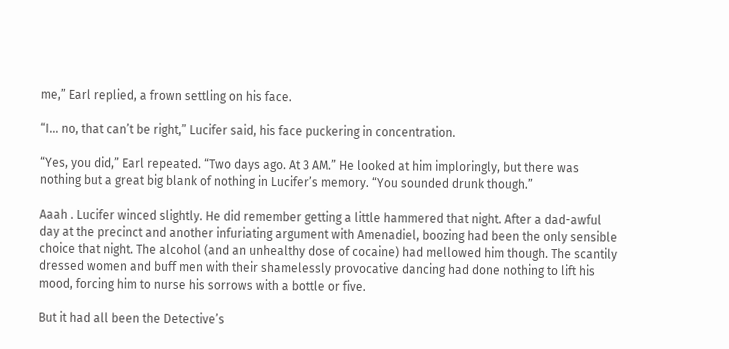me,” Earl replied, a frown settling on his face.

“I… no, that can’t be right,” Lucifer said, his face puckering in concentration.

“Yes, you did,” Earl repeated. “Two days ago. At 3 AM.” He looked at him imploringly, but there was nothing but a great big blank of nothing in Lucifer’s memory. “You sounded drunk though.”

Aaah . Lucifer winced slightly. He did remember getting a little hammered that night. After a dad-awful day at the precinct and another infuriating argument with Amenadiel, boozing had been the only sensible choice that night. The alcohol (and an unhealthy dose of cocaine) had mellowed him though. The scantily dressed women and buff men with their shamelessly provocative dancing had done nothing to lift his mood, forcing him to nurse his sorrows with a bottle or five.

But it had all been the Detective’s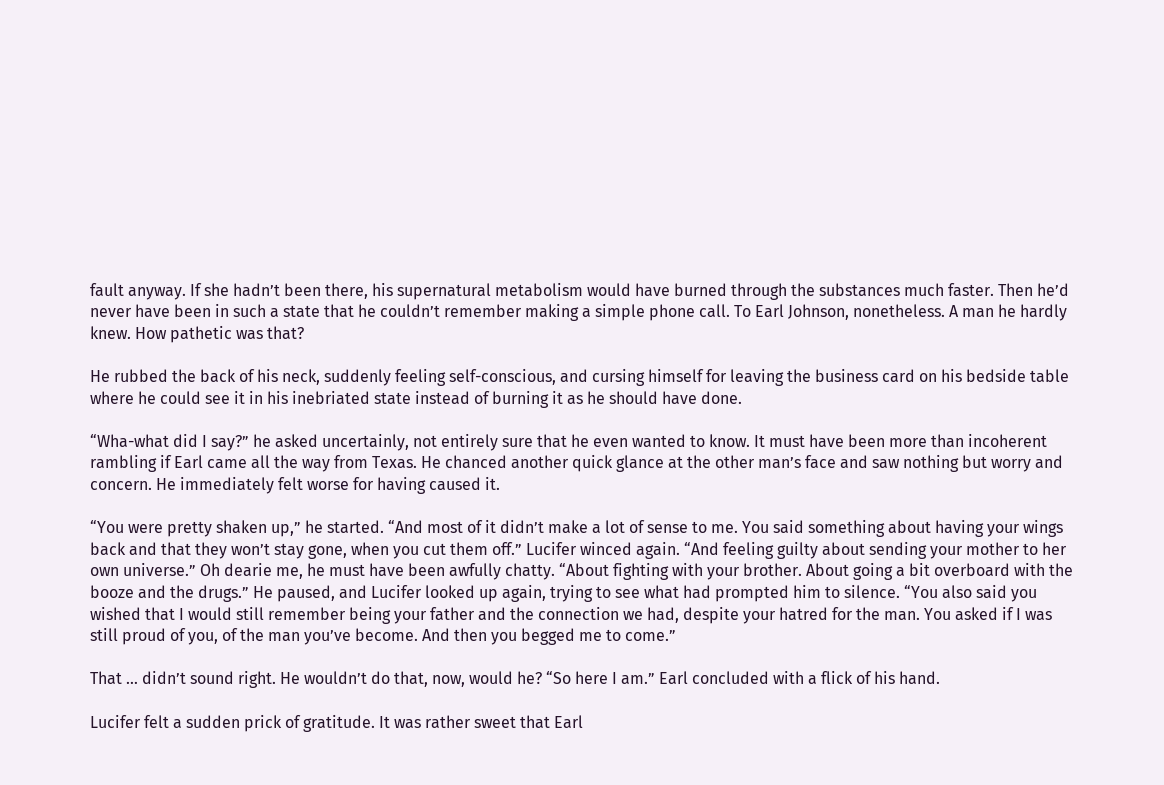fault anyway. If she hadn’t been there, his supernatural metabolism would have burned through the substances much faster. Then he’d never have been in such a state that he couldn’t remember making a simple phone call. To Earl Johnson, nonetheless. A man he hardly knew. How pathetic was that?

He rubbed the back of his neck, suddenly feeling self-conscious, and cursing himself for leaving the business card on his bedside table where he could see it in his inebriated state instead of burning it as he should have done.

“Wha-what did I say?” he asked uncertainly, not entirely sure that he even wanted to know. It must have been more than incoherent rambling if Earl came all the way from Texas. He chanced another quick glance at the other man’s face and saw nothing but worry and concern. He immediately felt worse for having caused it.

“You were pretty shaken up,” he started. “And most of it didn’t make a lot of sense to me. You said something about having your wings back and that they won’t stay gone, when you cut them off.” Lucifer winced again. “And feeling guilty about sending your mother to her own universe.” Oh dearie me, he must have been awfully chatty. “About fighting with your brother. About going a bit overboard with the booze and the drugs.” He paused, and Lucifer looked up again, trying to see what had prompted him to silence. “You also said you wished that I would still remember being your father and the connection we had, despite your hatred for the man. You asked if I was still proud of you, of the man you’ve become. And then you begged me to come.”

That … didn’t sound right. He wouldn’t do that, now, would he? “So here I am.” Earl concluded with a flick of his hand.

Lucifer felt a sudden prick of gratitude. It was rather sweet that Earl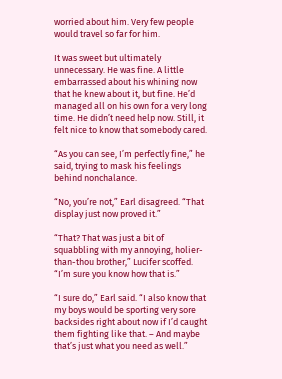worried about him. Very few people would travel so far for him.

It was sweet but ultimately unnecessary. He was fine. A little embarrassed about his whining now that he knew about it, but fine. He’d managed all on his own for a very long time. He didn’t need help now. Still, it felt nice to know that somebody cared.

“As you can see, I’m perfectly fine,” he said, trying to mask his feelings behind nonchalance.

“No, you’re not,” Earl disagreed. “That display just now proved it.”

“That? That was just a bit of squabbling with my annoying, holier-than-thou brother,” Lucifer scoffed. “I’m sure you know how that is.”

“I sure do,” Earl said. “I also know that my boys would be sporting very sore backsides right about now if I’d caught them fighting like that. – And maybe that’s just what you need as well.”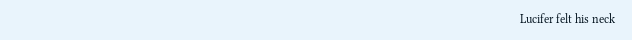Lucifer felt his neck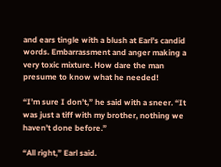and ears tingle with a blush at Earl’s candid words. Embarrassment and anger making a very toxic mixture. How dare the man presume to know what he needed!

“I’m sure I don’t,” he said with a sneer. “It was just a tiff with my brother, nothing we haven’t done before.”

“All right,” Earl said.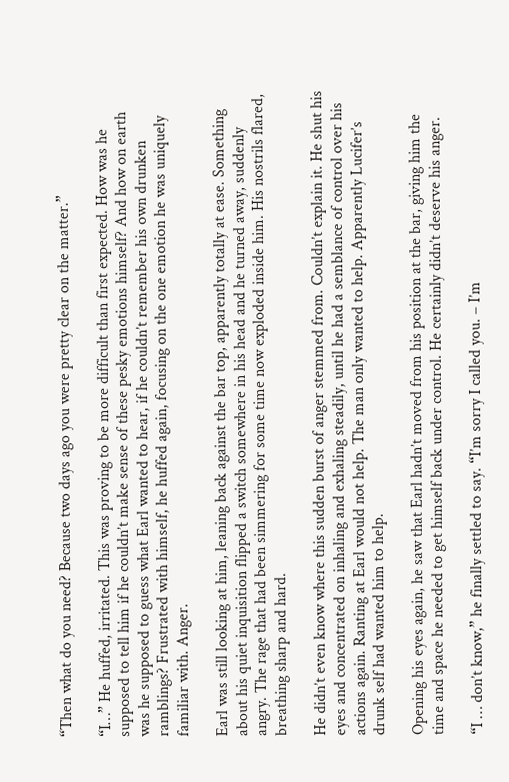“Then what do you need? Because two days ago you were pretty clear on the matter.”

“I…” He huffed, irritated. This was proving to be more difficult than first expected. How was he supposed to tell him if he couldn’t make sense of these pesky emotions himself? And how on earth was he supposed to guess what Earl wanted to hear, if he couldn’t remember his own drunken ramblings? Frustrated with himself, he huffed again, focusing on the one emotion he was uniquely familiar with. Anger.

Earl was still looking at him, leaning back against the bar top, apparently totally at ease. Something about his quiet inquisition flipped a switch somewhere in his head and he turned away, suddenly angry. The rage that had been simmering for some time now exploded inside him. His nostrils flared, breathing sharp and hard.

He didn’t even know where this sudden burst of anger stemmed from. Couldn’t explain it. He shut his eyes and concentrated on inhaling and exhaling steadily, until he had a semblance of control over his actions again. Ranting at Earl would not help. The man only wanted to help. Apparently Lucifer’s drunk self had wanted him to help.

Opening his eyes again, he saw that Earl hadn’t moved from his position at the bar, giving him the time and space he needed to get himself back under control. He certainly didn’t deserve his anger.

“I … don’t know,” he finally settled to say. “I’m sorry I called you. – I’m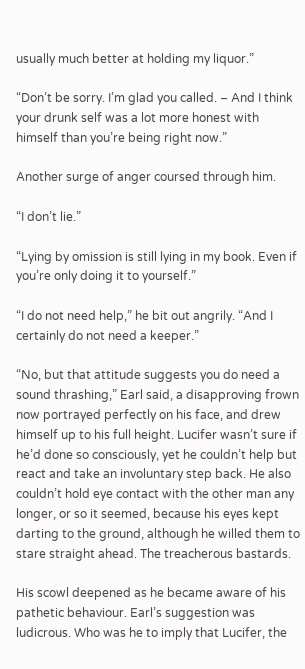usually much better at holding my liquor.”

“Don’t be sorry. I’m glad you called. – And I think your drunk self was a lot more honest with himself than you’re being right now.”

Another surge of anger coursed through him.

“I don’t lie.”

“Lying by omission is still lying in my book. Even if you’re only doing it to yourself.”

“I do not need help,” he bit out angrily. “And I certainly do not need a keeper.”

“No, but that attitude suggests you do need a sound thrashing,” Earl said, a disapproving frown now portrayed perfectly on his face, and drew himself up to his full height. Lucifer wasn’t sure if he’d done so consciously, yet he couldn’t help but react and take an involuntary step back. He also couldn’t hold eye contact with the other man any longer, or so it seemed, because his eyes kept darting to the ground, although he willed them to stare straight ahead. The treacherous bastards.

His scowl deepened as he became aware of his pathetic behaviour. Earl’s suggestion was ludicrous. Who was he to imply that Lucifer, the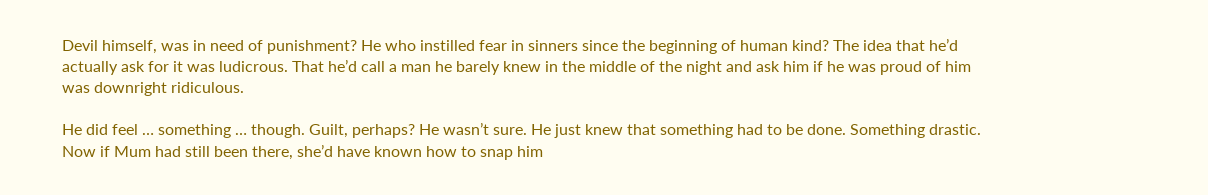Devil himself, was in need of punishment? He who instilled fear in sinners since the beginning of human kind? The idea that he’d actually ask for it was ludicrous. That he’d call a man he barely knew in the middle of the night and ask him if he was proud of him was downright ridiculous.

He did feel … something … though. Guilt, perhaps? He wasn’t sure. He just knew that something had to be done. Something drastic. Now if Mum had still been there, she’d have known how to snap him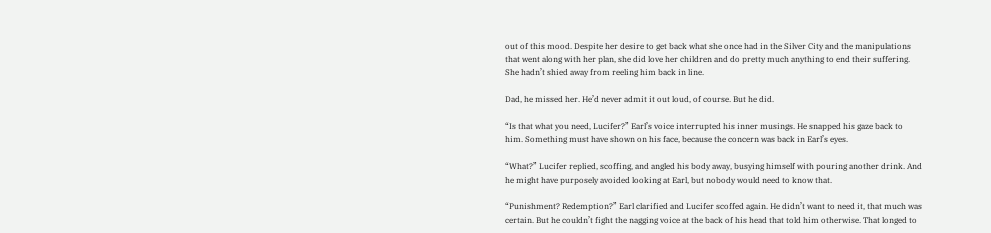out of this mood. Despite her desire to get back what she once had in the Silver City and the manipulations that went along with her plan, she did love her children and do pretty much anything to end their suffering. She hadn’t shied away from reeling him back in line.

Dad, he missed her. He’d never admit it out loud, of course. But he did.

“Is that what you need, Lucifer?” Earl’s voice interrupted his inner musings. He snapped his gaze back to him. Something must have shown on his face, because the concern was back in Earl’s eyes.

“What?” Lucifer replied, scoffing, and angled his body away, busying himself with pouring another drink. And he might have purposely avoided looking at Earl, but nobody would need to know that.

“Punishment? Redemption?” Earl clarified and Lucifer scoffed again. He didn’t want to need it, that much was certain. But he couldn’t fight the nagging voice at the back of his head that told him otherwise. That longed to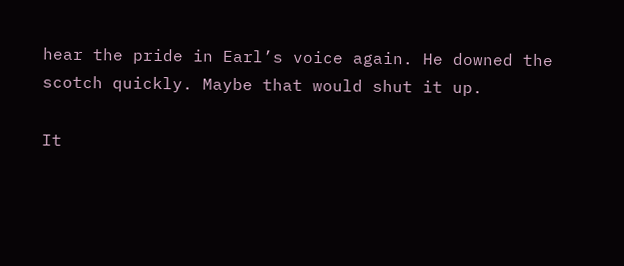hear the pride in Earl’s voice again. He downed the scotch quickly. Maybe that would shut it up.

It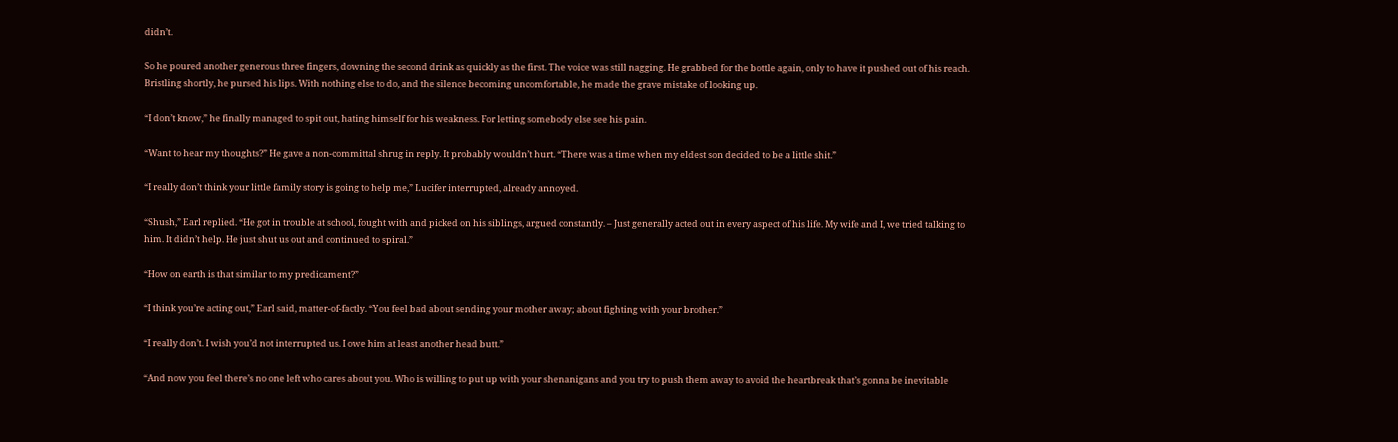didn’t.

So he poured another generous three fingers, downing the second drink as quickly as the first. The voice was still nagging. He grabbed for the bottle again, only to have it pushed out of his reach. Bristling shortly, he pursed his lips. With nothing else to do, and the silence becoming uncomfortable, he made the grave mistake of looking up.

“I don’t know,” he finally managed to spit out, hating himself for his weakness. For letting somebody else see his pain.

“Want to hear my thoughts?” He gave a non-committal shrug in reply. It probably wouldn’t hurt. “There was a time when my eldest son decided to be a little shit.”

“I really don’t think your little family story is going to help me,” Lucifer interrupted, already annoyed.

“Shush,” Earl replied. “He got in trouble at school, fought with and picked on his siblings, argued constantly. – Just generally acted out in every aspect of his life. My wife and I, we tried talking to him. It didn’t help. He just shut us out and continued to spiral.”

“How on earth is that similar to my predicament?”

“I think you’re acting out,” Earl said, matter-of-factly. “You feel bad about sending your mother away; about fighting with your brother.”

“I really don’t. I wish you’d not interrupted us. I owe him at least another head butt.”

“And now you feel there’s no one left who cares about you. Who is willing to put up with your shenanigans and you try to push them away to avoid the heartbreak that’s gonna be inevitable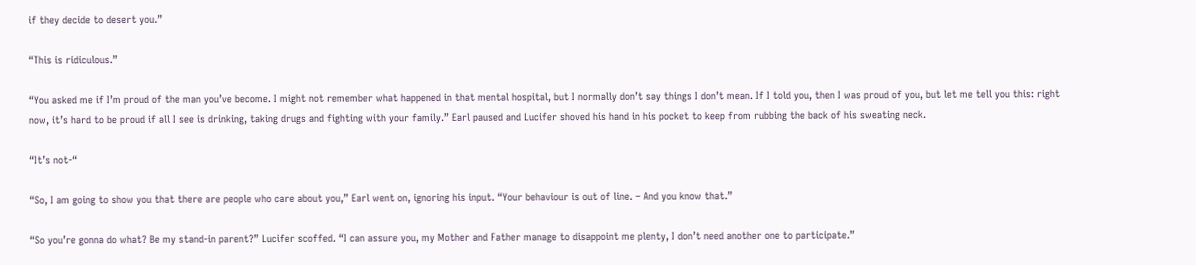if they decide to desert you.”

“This is ridiculous.”

“You asked me if I’m proud of the man you’ve become. I might not remember what happened in that mental hospital, but I normally don’t say things I don’t mean. If I told you, then I was proud of you, but let me tell you this: right now, it’s hard to be proud if all I see is drinking, taking drugs and fighting with your family.” Earl paused and Lucifer shoved his hand in his pocket to keep from rubbing the back of his sweating neck.

“It’s not-“

“So, I am going to show you that there are people who care about you,” Earl went on, ignoring his input. “Your behaviour is out of line. – And you know that.”

“So you’re gonna do what? Be my stand-in parent?” Lucifer scoffed. “I can assure you, my Mother and Father manage to disappoint me plenty, I don’t need another one to participate.”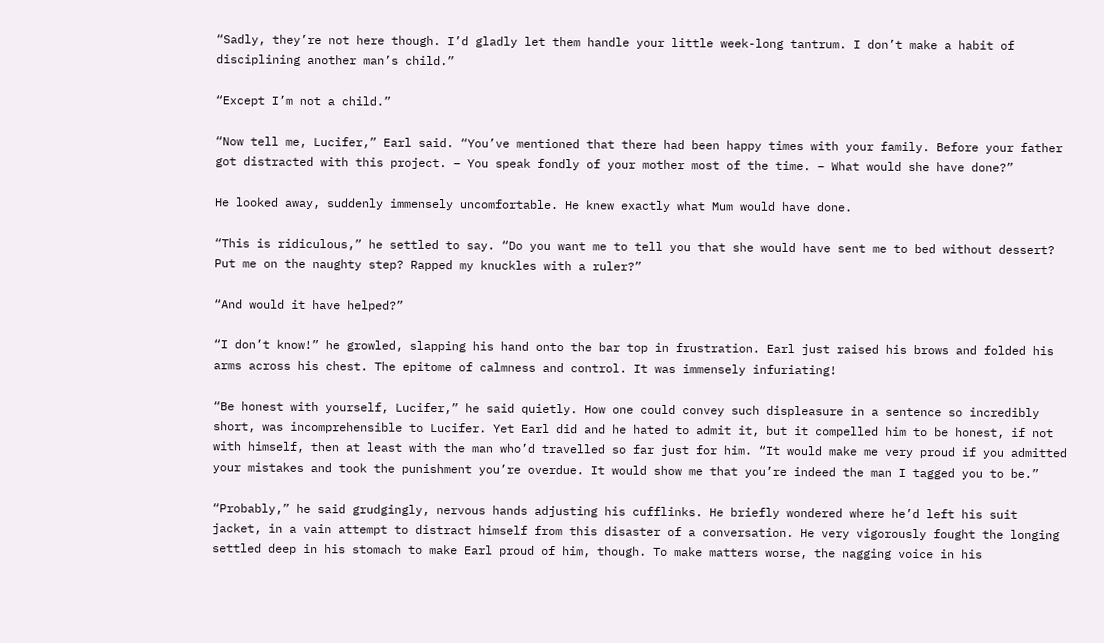“Sadly, they’re not here though. I’d gladly let them handle your little week-long tantrum. I don’t make a habit of disciplining another man’s child.”

“Except I’m not a child.”

“Now tell me, Lucifer,” Earl said. “You’ve mentioned that there had been happy times with your family. Before your father got distracted with this project. – You speak fondly of your mother most of the time. – What would she have done?”

He looked away, suddenly immensely uncomfortable. He knew exactly what Mum would have done.

“This is ridiculous,” he settled to say. “Do you want me to tell you that she would have sent me to bed without dessert? Put me on the naughty step? Rapped my knuckles with a ruler?”

“And would it have helped?”

“I don’t know!” he growled, slapping his hand onto the bar top in frustration. Earl just raised his brows and folded his arms across his chest. The epitome of calmness and control. It was immensely infuriating!

“Be honest with yourself, Lucifer,” he said quietly. How one could convey such displeasure in a sentence so incredibly short, was incomprehensible to Lucifer. Yet Earl did and he hated to admit it, but it compelled him to be honest, if not with himself, then at least with the man who’d travelled so far just for him. “It would make me very proud if you admitted your mistakes and took the punishment you’re overdue. It would show me that you’re indeed the man I tagged you to be.”

“Probably,” he said grudgingly, nervous hands adjusting his cufflinks. He briefly wondered where he’d left his suit jacket, in a vain attempt to distract himself from this disaster of a conversation. He very vigorously fought the longing settled deep in his stomach to make Earl proud of him, though. To make matters worse, the nagging voice in his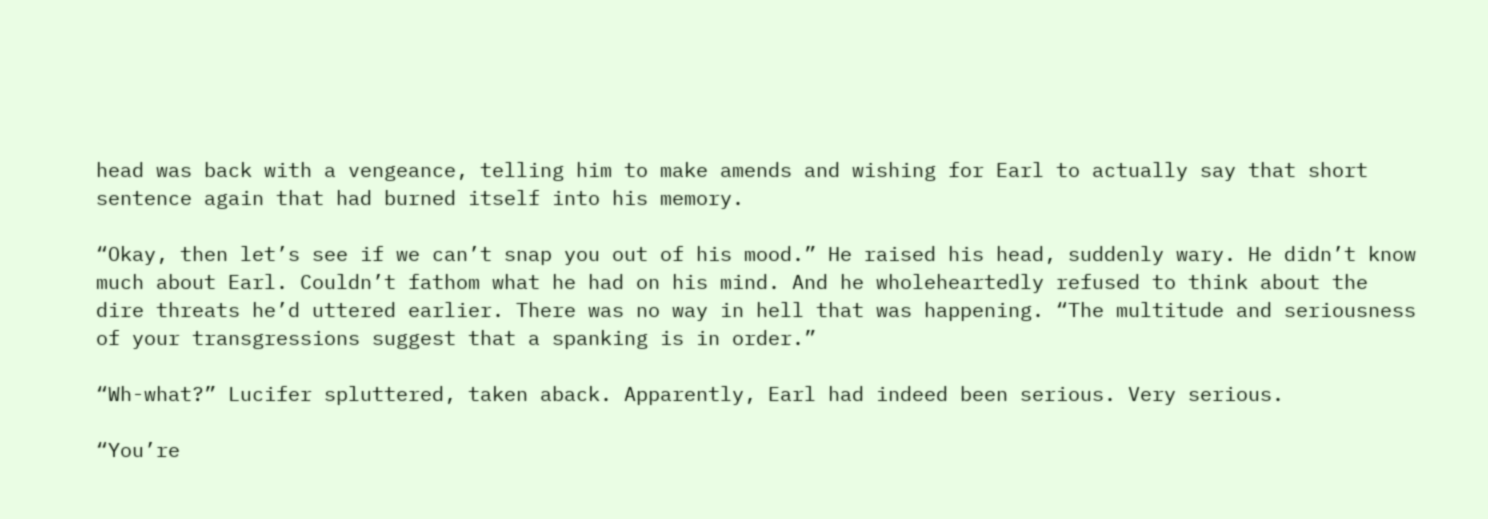head was back with a vengeance, telling him to make amends and wishing for Earl to actually say that short sentence again that had burned itself into his memory.

“Okay, then let’s see if we can’t snap you out of his mood.” He raised his head, suddenly wary. He didn’t know much about Earl. Couldn’t fathom what he had on his mind. And he wholeheartedly refused to think about the dire threats he’d uttered earlier. There was no way in hell that was happening. “The multitude and seriousness of your transgressions suggest that a spanking is in order.”

“Wh-what?” Lucifer spluttered, taken aback. Apparently, Earl had indeed been serious. Very serious.

“You’re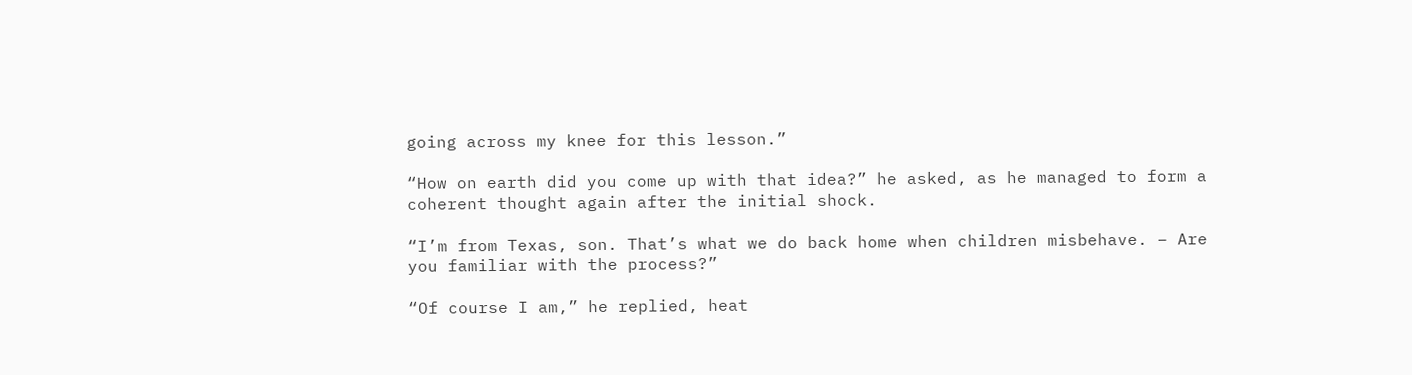going across my knee for this lesson.”

“How on earth did you come up with that idea?” he asked, as he managed to form a coherent thought again after the initial shock.

“I’m from Texas, son. That’s what we do back home when children misbehave. – Are you familiar with the process?”

“Of course I am,” he replied, heat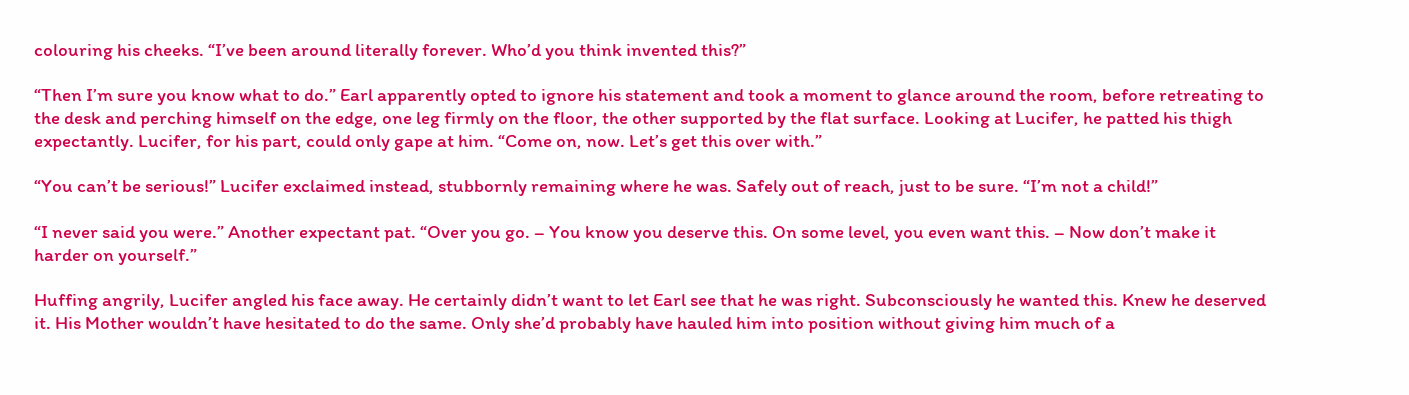colouring his cheeks. “I’ve been around literally forever. Who’d you think invented this?”

“Then I’m sure you know what to do.” Earl apparently opted to ignore his statement and took a moment to glance around the room, before retreating to the desk and perching himself on the edge, one leg firmly on the floor, the other supported by the flat surface. Looking at Lucifer, he patted his thigh expectantly. Lucifer, for his part, could only gape at him. “Come on, now. Let’s get this over with.”

“You can’t be serious!” Lucifer exclaimed instead, stubbornly remaining where he was. Safely out of reach, just to be sure. “I’m not a child!”

“I never said you were.” Another expectant pat. “Over you go. – You know you deserve this. On some level, you even want this. – Now don’t make it harder on yourself.”

Huffing angrily, Lucifer angled his face away. He certainly didn’t want to let Earl see that he was right. Subconsciously he wanted this. Knew he deserved it. His Mother wouldn’t have hesitated to do the same. Only she’d probably have hauled him into position without giving him much of a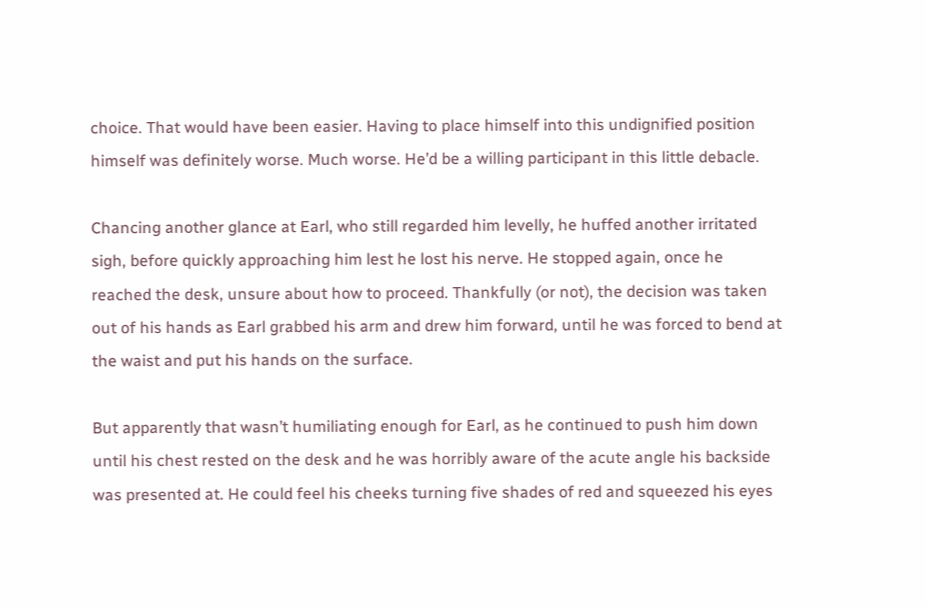choice. That would have been easier. Having to place himself into this undignified position himself was definitely worse. Much worse. He’d be a willing participant in this little debacle.

Chancing another glance at Earl, who still regarded him levelly, he huffed another irritated sigh, before quickly approaching him lest he lost his nerve. He stopped again, once he reached the desk, unsure about how to proceed. Thankfully (or not), the decision was taken out of his hands as Earl grabbed his arm and drew him forward, until he was forced to bend at the waist and put his hands on the surface.

But apparently that wasn’t humiliating enough for Earl, as he continued to push him down until his chest rested on the desk and he was horribly aware of the acute angle his backside was presented at. He could feel his cheeks turning five shades of red and squeezed his eyes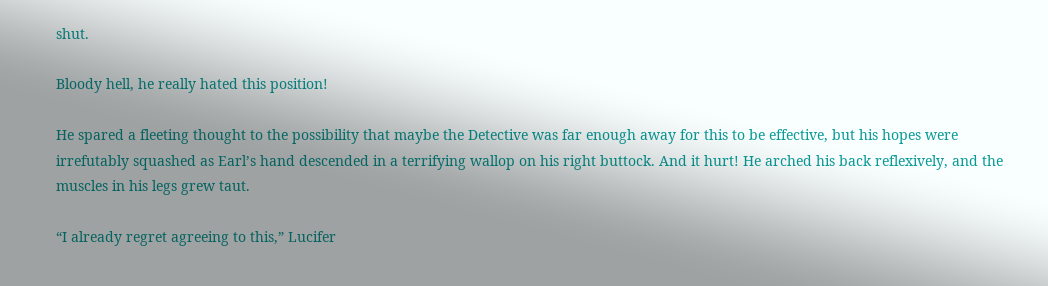shut.

Bloody hell, he really hated this position!

He spared a fleeting thought to the possibility that maybe the Detective was far enough away for this to be effective, but his hopes were irrefutably squashed as Earl’s hand descended in a terrifying wallop on his right buttock. And it hurt! He arched his back reflexively, and the muscles in his legs grew taut.

“I already regret agreeing to this,” Lucifer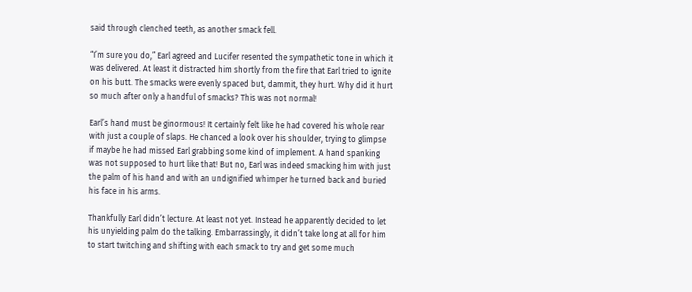said through clenched teeth, as another smack fell.

“I’m sure you do,” Earl agreed and Lucifer resented the sympathetic tone in which it was delivered. At least it distracted him shortly from the fire that Earl tried to ignite on his butt. The smacks were evenly spaced but, dammit, they hurt. Why did it hurt so much after only a handful of smacks? This was not normal!

Earl’s hand must be ginormous! It certainly felt like he had covered his whole rear with just a couple of slaps. He chanced a look over his shoulder, trying to glimpse if maybe he had missed Earl grabbing some kind of implement. A hand spanking was not supposed to hurt like that! But no, Earl was indeed smacking him with just the palm of his hand and with an undignified whimper he turned back and buried his face in his arms.

Thankfully Earl didn’t lecture. At least not yet. Instead he apparently decided to let his unyielding palm do the talking. Embarrassingly, it didn’t take long at all for him to start twitching and shifting with each smack to try and get some much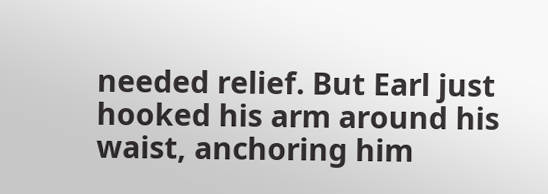needed relief. But Earl just hooked his arm around his waist, anchoring him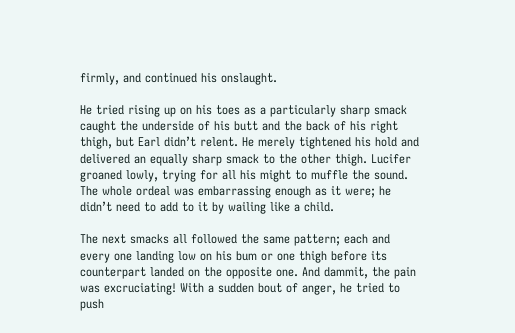firmly, and continued his onslaught.

He tried rising up on his toes as a particularly sharp smack caught the underside of his butt and the back of his right thigh, but Earl didn’t relent. He merely tightened his hold and delivered an equally sharp smack to the other thigh. Lucifer groaned lowly, trying for all his might to muffle the sound. The whole ordeal was embarrassing enough as it were; he didn’t need to add to it by wailing like a child.

The next smacks all followed the same pattern; each and every one landing low on his bum or one thigh before its counterpart landed on the opposite one. And dammit, the pain was excruciating! With a sudden bout of anger, he tried to push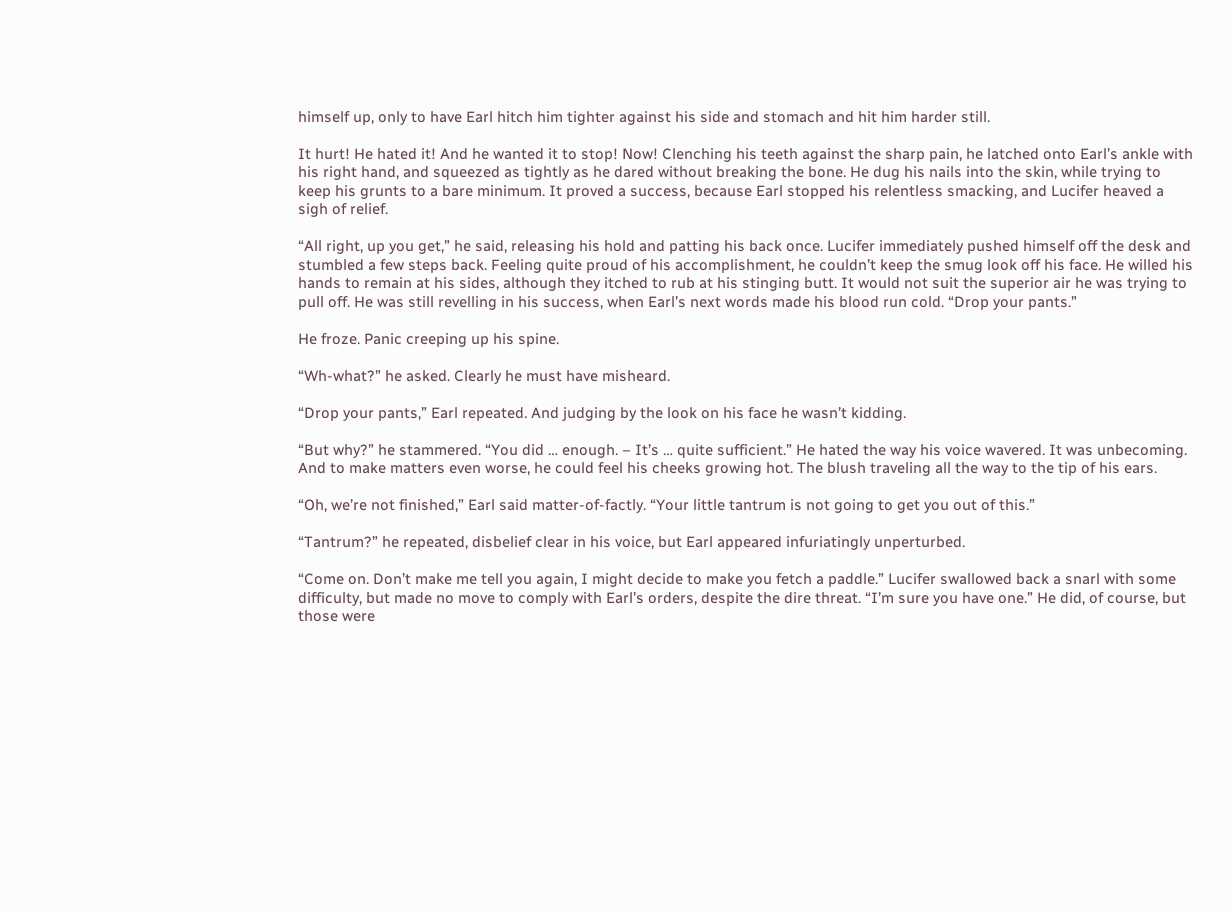himself up, only to have Earl hitch him tighter against his side and stomach and hit him harder still.

It hurt! He hated it! And he wanted it to stop! Now! Clenching his teeth against the sharp pain, he latched onto Earl’s ankle with his right hand, and squeezed as tightly as he dared without breaking the bone. He dug his nails into the skin, while trying to keep his grunts to a bare minimum. It proved a success, because Earl stopped his relentless smacking, and Lucifer heaved a sigh of relief.

“All right, up you get,” he said, releasing his hold and patting his back once. Lucifer immediately pushed himself off the desk and stumbled a few steps back. Feeling quite proud of his accomplishment, he couldn’t keep the smug look off his face. He willed his hands to remain at his sides, although they itched to rub at his stinging butt. It would not suit the superior air he was trying to pull off. He was still revelling in his success, when Earl’s next words made his blood run cold. “Drop your pants.”

He froze. Panic creeping up his spine.

“Wh-what?” he asked. Clearly he must have misheard.

“Drop your pants,” Earl repeated. And judging by the look on his face he wasn’t kidding.

“But why?” he stammered. “You did … enough. – It’s … quite sufficient.” He hated the way his voice wavered. It was unbecoming. And to make matters even worse, he could feel his cheeks growing hot. The blush traveling all the way to the tip of his ears.

“Oh, we’re not finished,” Earl said matter-of-factly. “Your little tantrum is not going to get you out of this.”

“Tantrum?” he repeated, disbelief clear in his voice, but Earl appeared infuriatingly unperturbed.

“Come on. Don’t make me tell you again, I might decide to make you fetch a paddle.” Lucifer swallowed back a snarl with some difficulty, but made no move to comply with Earl’s orders, despite the dire threat. “I’m sure you have one.” He did, of course, but those were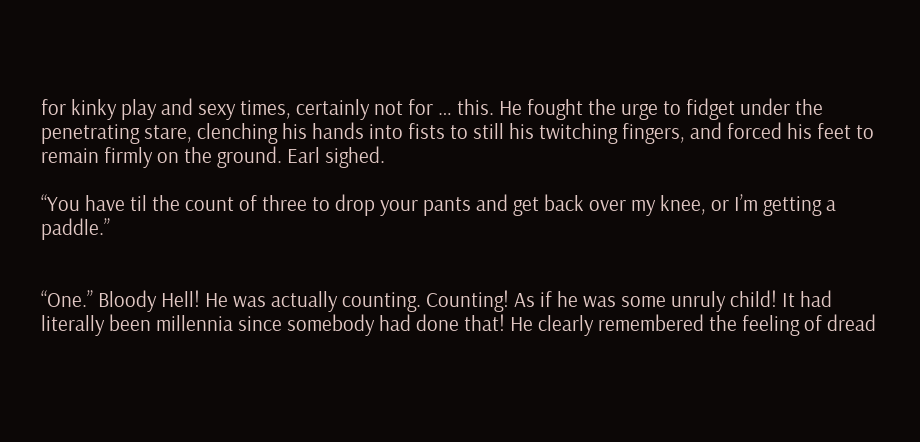for kinky play and sexy times, certainly not for … this. He fought the urge to fidget under the penetrating stare, clenching his hands into fists to still his twitching fingers, and forced his feet to remain firmly on the ground. Earl sighed.

“You have til the count of three to drop your pants and get back over my knee, or I’m getting a paddle.”


“One.” Bloody Hell! He was actually counting. Counting! As if he was some unruly child! It had literally been millennia since somebody had done that! He clearly remembered the feeling of dread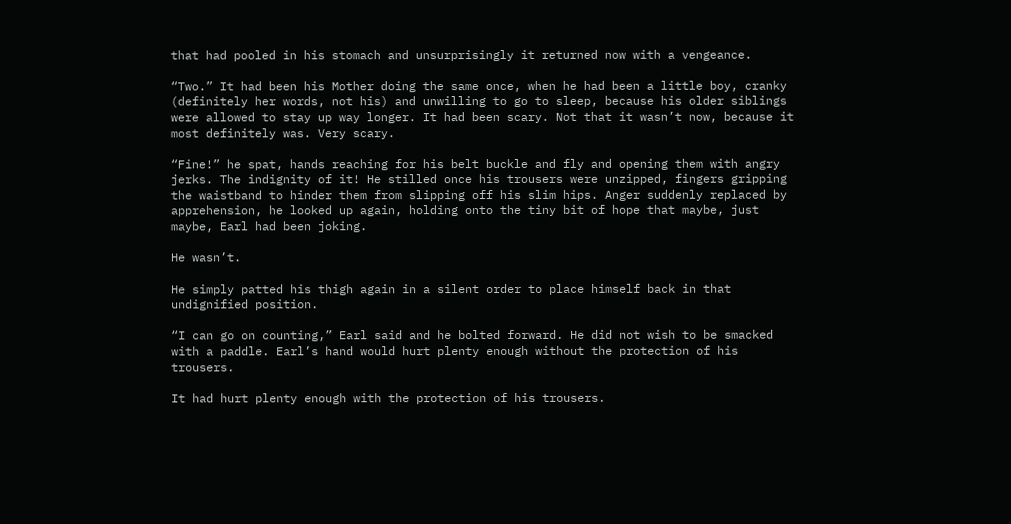that had pooled in his stomach and unsurprisingly it returned now with a vengeance.

“Two.” It had been his Mother doing the same once, when he had been a little boy, cranky (definitely her words, not his) and unwilling to go to sleep, because his older siblings were allowed to stay up way longer. It had been scary. Not that it wasn’t now, because it most definitely was. Very scary.

“Fine!” he spat, hands reaching for his belt buckle and fly and opening them with angry jerks. The indignity of it! He stilled once his trousers were unzipped, fingers gripping the waistband to hinder them from slipping off his slim hips. Anger suddenly replaced by apprehension, he looked up again, holding onto the tiny bit of hope that maybe, just maybe, Earl had been joking.

He wasn’t.

He simply patted his thigh again in a silent order to place himself back in that undignified position.

“I can go on counting,” Earl said and he bolted forward. He did not wish to be smacked with a paddle. Earl’s hand would hurt plenty enough without the protection of his trousers.

It had hurt plenty enough with the protection of his trousers.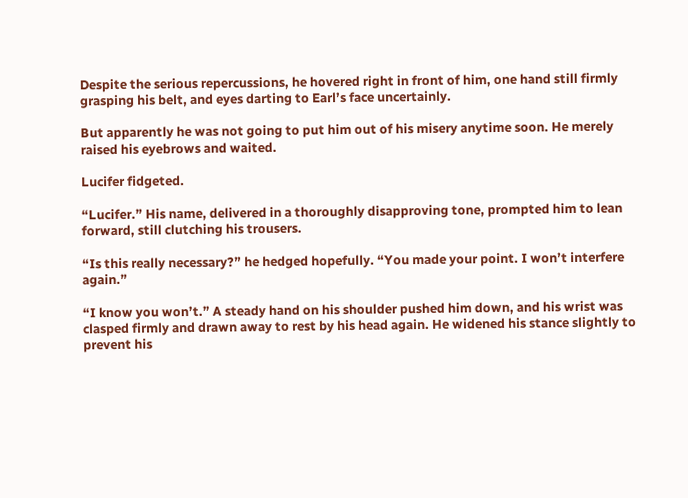Despite the serious repercussions, he hovered right in front of him, one hand still firmly grasping his belt, and eyes darting to Earl’s face uncertainly.

But apparently he was not going to put him out of his misery anytime soon. He merely raised his eyebrows and waited.

Lucifer fidgeted.

“Lucifer.” His name, delivered in a thoroughly disapproving tone, prompted him to lean forward, still clutching his trousers.

“Is this really necessary?” he hedged hopefully. “You made your point. I won’t interfere again.”

“I know you won’t.” A steady hand on his shoulder pushed him down, and his wrist was clasped firmly and drawn away to rest by his head again. He widened his stance slightly to prevent his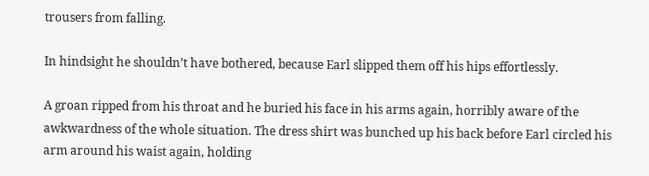trousers from falling.

In hindsight he shouldn’t have bothered, because Earl slipped them off his hips effortlessly.

A groan ripped from his throat and he buried his face in his arms again, horribly aware of the awkwardness of the whole situation. The dress shirt was bunched up his back before Earl circled his arm around his waist again, holding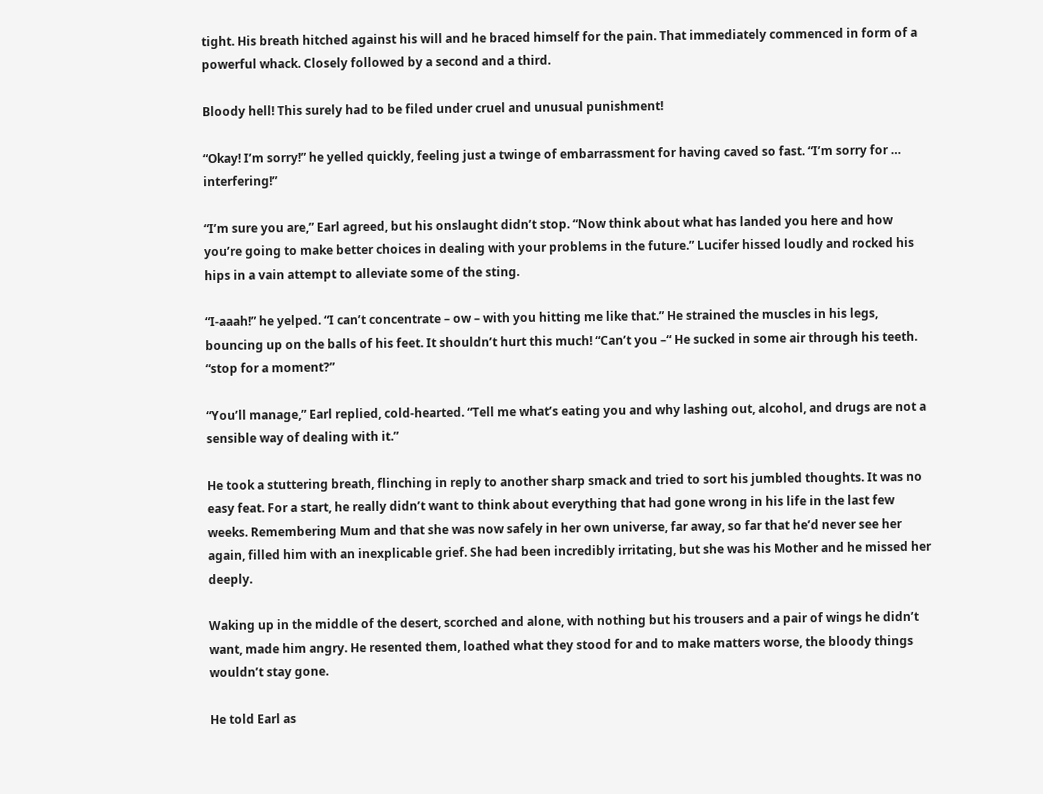tight. His breath hitched against his will and he braced himself for the pain. That immediately commenced in form of a powerful whack. Closely followed by a second and a third.

Bloody hell! This surely had to be filed under cruel and unusual punishment!

“Okay! I’m sorry!” he yelled quickly, feeling just a twinge of embarrassment for having caved so fast. “I’m sorry for … interfering!”

“I’m sure you are,” Earl agreed, but his onslaught didn’t stop. “Now think about what has landed you here and how you’re going to make better choices in dealing with your problems in the future.” Lucifer hissed loudly and rocked his hips in a vain attempt to alleviate some of the sting.

“I-aaah!” he yelped. “I can’t concentrate – ow – with you hitting me like that.” He strained the muscles in his legs, bouncing up on the balls of his feet. It shouldn’t hurt this much! “Can’t you –“ He sucked in some air through his teeth. “stop for a moment?”

“You’ll manage,” Earl replied, cold-hearted. “Tell me what’s eating you and why lashing out, alcohol, and drugs are not a sensible way of dealing with it.”

He took a stuttering breath, flinching in reply to another sharp smack and tried to sort his jumbled thoughts. It was no easy feat. For a start, he really didn’t want to think about everything that had gone wrong in his life in the last few weeks. Remembering Mum and that she was now safely in her own universe, far away, so far that he’d never see her again, filled him with an inexplicable grief. She had been incredibly irritating, but she was his Mother and he missed her deeply.

Waking up in the middle of the desert, scorched and alone, with nothing but his trousers and a pair of wings he didn’t want, made him angry. He resented them, loathed what they stood for and to make matters worse, the bloody things wouldn’t stay gone.

He told Earl as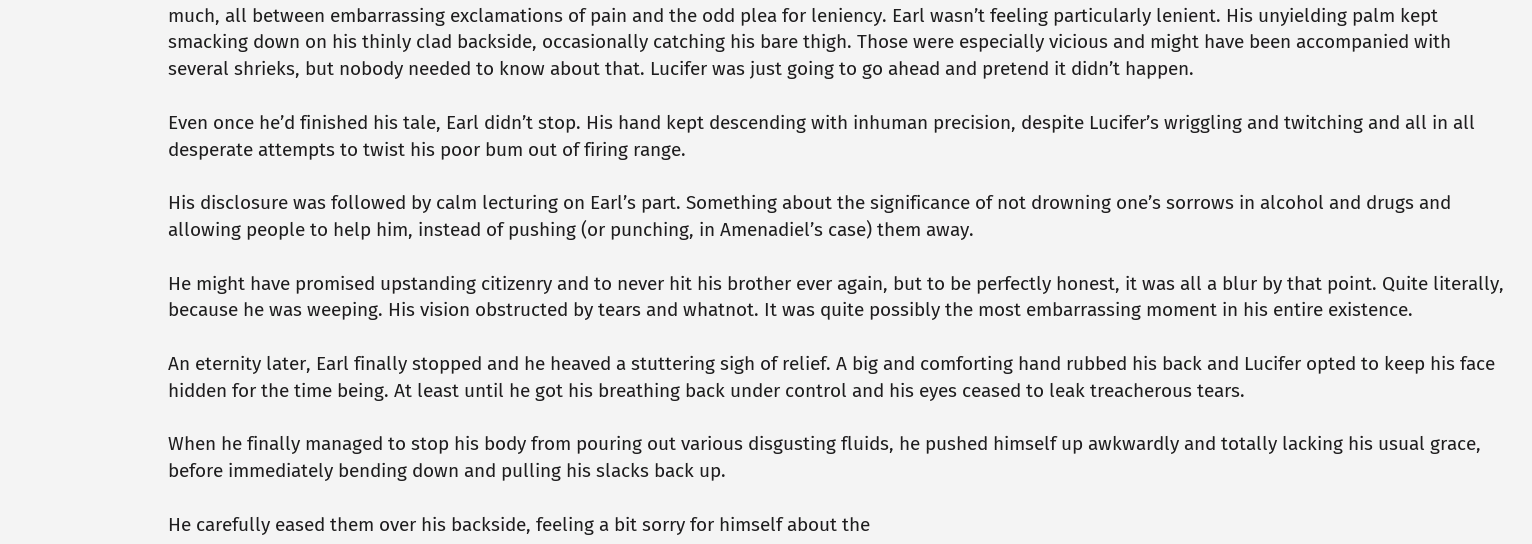much, all between embarrassing exclamations of pain and the odd plea for leniency. Earl wasn’t feeling particularly lenient. His unyielding palm kept smacking down on his thinly clad backside, occasionally catching his bare thigh. Those were especially vicious and might have been accompanied with several shrieks, but nobody needed to know about that. Lucifer was just going to go ahead and pretend it didn’t happen.

Even once he’d finished his tale, Earl didn’t stop. His hand kept descending with inhuman precision, despite Lucifer’s wriggling and twitching and all in all desperate attempts to twist his poor bum out of firing range.

His disclosure was followed by calm lecturing on Earl’s part. Something about the significance of not drowning one’s sorrows in alcohol and drugs and allowing people to help him, instead of pushing (or punching, in Amenadiel’s case) them away.

He might have promised upstanding citizenry and to never hit his brother ever again, but to be perfectly honest, it was all a blur by that point. Quite literally, because he was weeping. His vision obstructed by tears and whatnot. It was quite possibly the most embarrassing moment in his entire existence.

An eternity later, Earl finally stopped and he heaved a stuttering sigh of relief. A big and comforting hand rubbed his back and Lucifer opted to keep his face hidden for the time being. At least until he got his breathing back under control and his eyes ceased to leak treacherous tears.

When he finally managed to stop his body from pouring out various disgusting fluids, he pushed himself up awkwardly and totally lacking his usual grace, before immediately bending down and pulling his slacks back up.

He carefully eased them over his backside, feeling a bit sorry for himself about the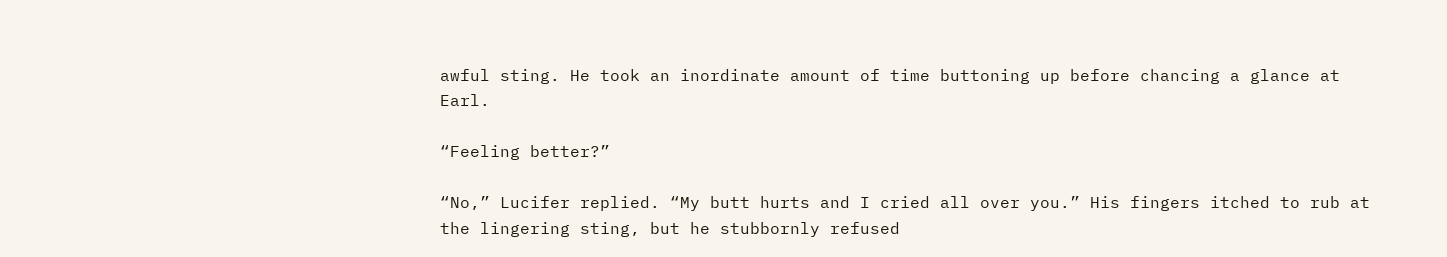awful sting. He took an inordinate amount of time buttoning up before chancing a glance at Earl.

“Feeling better?”

“No,” Lucifer replied. “My butt hurts and I cried all over you.” His fingers itched to rub at the lingering sting, but he stubbornly refused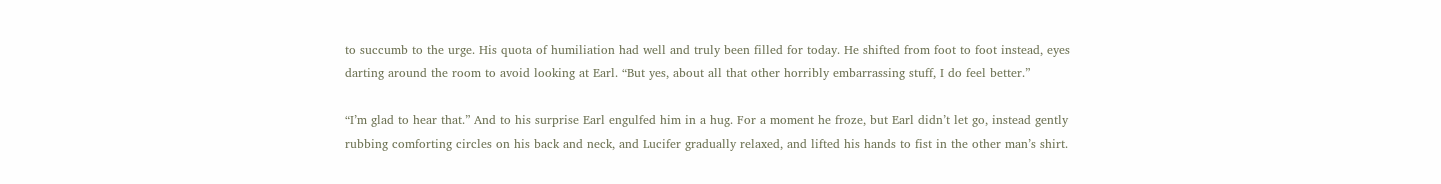to succumb to the urge. His quota of humiliation had well and truly been filled for today. He shifted from foot to foot instead, eyes darting around the room to avoid looking at Earl. “But yes, about all that other horribly embarrassing stuff, I do feel better.”

“I’m glad to hear that.” And to his surprise Earl engulfed him in a hug. For a moment he froze, but Earl didn’t let go, instead gently rubbing comforting circles on his back and neck, and Lucifer gradually relaxed, and lifted his hands to fist in the other man’s shirt.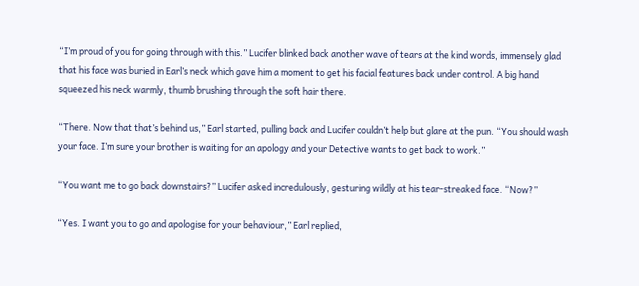“I’m proud of you for going through with this.” Lucifer blinked back another wave of tears at the kind words, immensely glad that his face was buried in Earl’s neck which gave him a moment to get his facial features back under control. A big hand squeezed his neck warmly, thumb brushing through the soft hair there.

“There. Now that that’s behind us,” Earl started, pulling back and Lucifer couldn’t help but glare at the pun. “You should wash your face. I’m sure your brother is waiting for an apology and your Detective wants to get back to work.”

“You want me to go back downstairs?” Lucifer asked incredulously, gesturing wildly at his tear-streaked face. “Now?”

“Yes. I want you to go and apologise for your behaviour,” Earl replied,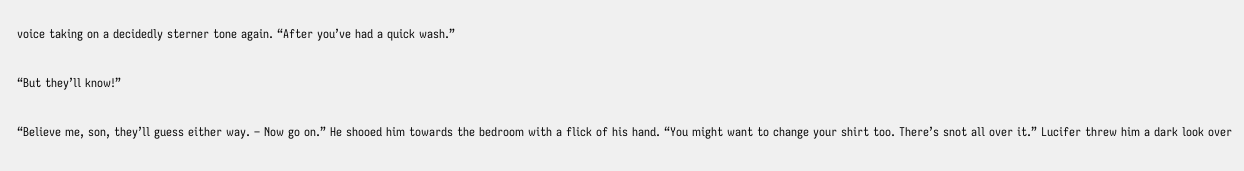voice taking on a decidedly sterner tone again. “After you’ve had a quick wash.”

“But they’ll know!”

“Believe me, son, they’ll guess either way. – Now go on.” He shooed him towards the bedroom with a flick of his hand. “You might want to change your shirt too. There’s snot all over it.” Lucifer threw him a dark look over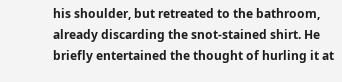his shoulder, but retreated to the bathroom, already discarding the snot-stained shirt. He briefly entertained the thought of hurling it at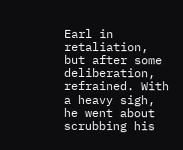Earl in retaliation, but after some deliberation, refrained. With a heavy sigh, he went about scrubbing his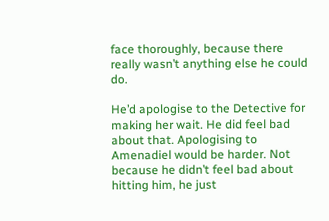face thoroughly, because there really wasn’t anything else he could do.

He’d apologise to the Detective for making her wait. He did feel bad about that. Apologising to Amenadiel would be harder. Not because he didn’t feel bad about hitting him, he just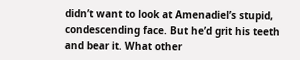didn’t want to look at Amenadiel’s stupid, condescending face. But he’d grit his teeth and bear it. What other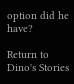option did he have?

Return to Dino's Stories